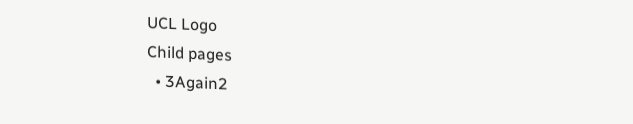UCL Logo
Child pages
  • 3Again2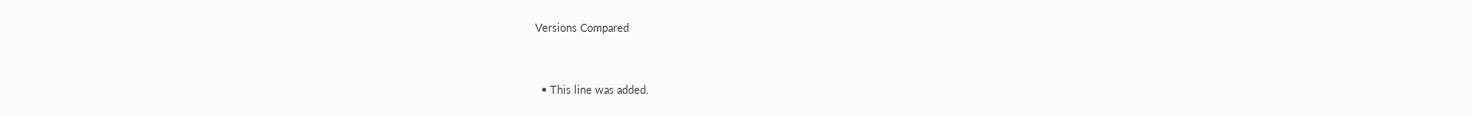Versions Compared


  • This line was added.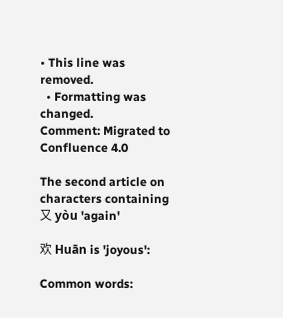• This line was removed.
  • Formatting was changed.
Comment: Migrated to Confluence 4.0

The second article on characters containing 又 yòu 'again'

欢 Huān is 'joyous':

Common words: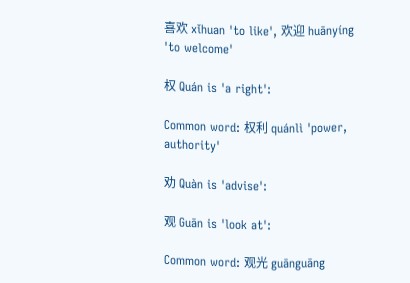喜欢 xǐhuan 'to like', 欢迎 huānyíng 'to welcome'

权 Quán is 'a right':

Common word: 权利 quánlì 'power, authority'

劝 Quàn is 'advise':

观 Guān is 'look at':

Common word: 观光 guānguāng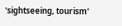'sightseeing, tourism'